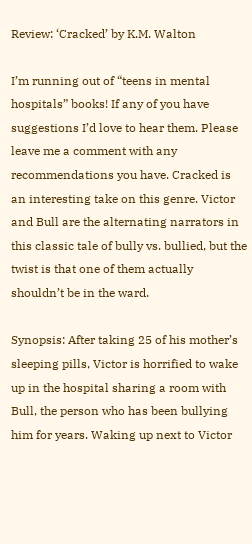Review: ‘Cracked’ by K.M. Walton

I’m running out of “teens in mental hospitals” books! If any of you have suggestions I’d love to hear them. Please leave me a comment with any recommendations you have. Cracked is an interesting take on this genre. Victor and Bull are the alternating narrators in this classic tale of bully vs. bullied, but the twist is that one of them actually shouldn’t be in the ward.

Synopsis: After taking 25 of his mother’s sleeping pills, Victor is horrified to wake up in the hospital sharing a room with Bull, the person who has been bullying him for years. Waking up next to Victor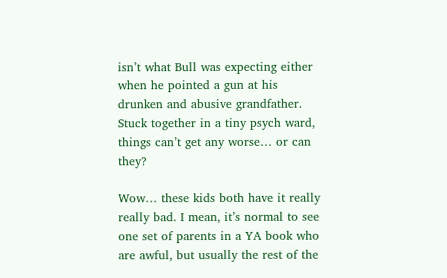isn’t what Bull was expecting either when he pointed a gun at his drunken and abusive grandfather. Stuck together in a tiny psych ward, things can’t get any worse… or can they?

Wow… these kids both have it really really bad. I mean, it’s normal to see one set of parents in a YA book who are awful, but usually the rest of the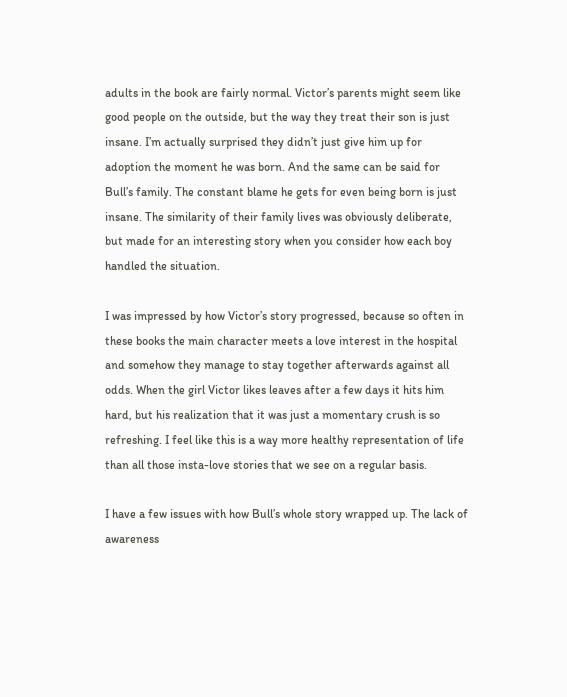adults in the book are fairly normal. Victor’s parents might seem like good people on the outside, but the way they treat their son is just insane. I’m actually surprised they didn’t just give him up for adoption the moment he was born. And the same can be said for Bull’s family. The constant blame he gets for even being born is just insane. The similarity of their family lives was obviously deliberate, but made for an interesting story when you consider how each boy handled the situation.

I was impressed by how Victor’s story progressed, because so often in these books the main character meets a love interest in the hospital and somehow they manage to stay together afterwards against all odds. When the girl Victor likes leaves after a few days it hits him hard, but his realization that it was just a momentary crush is so refreshing. I feel like this is a way more healthy representation of life than all those insta-love stories that we see on a regular basis.

I have a few issues with how Bull’s whole story wrapped up. The lack of awareness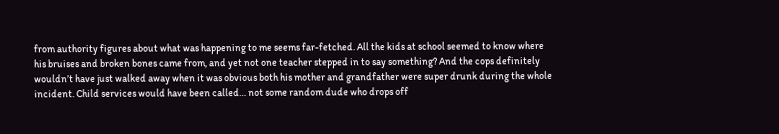from authority figures about what was happening to me seems far-fetched. All the kids at school seemed to know where his bruises and broken bones came from, and yet not one teacher stepped in to say something? And the cops definitely wouldn’t have just walked away when it was obvious both his mother and grandfather were super drunk during the whole incident. Child services would have been called… not some random dude who drops off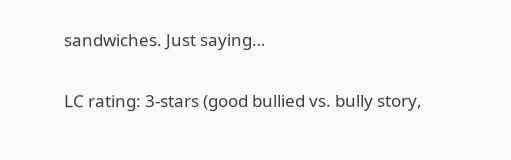sandwiches. Just saying…

LC rating: 3-stars (good bullied vs. bully story,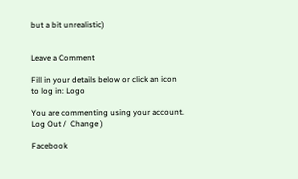but a bit unrealistic)


Leave a Comment

Fill in your details below or click an icon to log in: Logo

You are commenting using your account. Log Out /  Change )

Facebook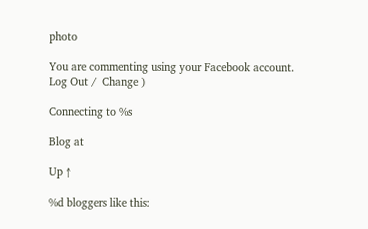photo

You are commenting using your Facebook account. Log Out /  Change )

Connecting to %s

Blog at

Up ↑

%d bloggers like this: